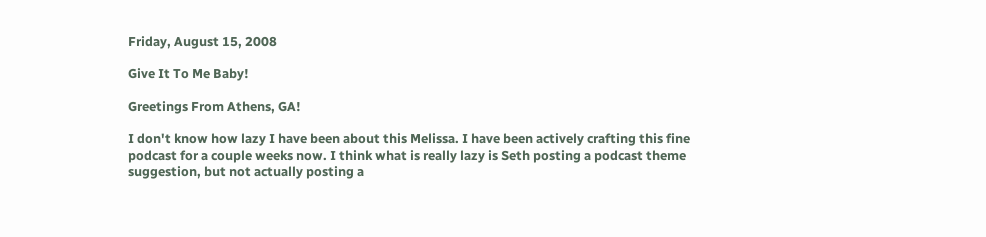Friday, August 15, 2008

Give It To Me Baby!

Greetings From Athens, GA!

I don't know how lazy I have been about this Melissa. I have been actively crafting this fine podcast for a couple weeks now. I think what is really lazy is Seth posting a podcast theme suggestion, but not actually posting a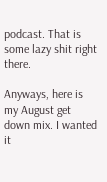podcast. That is some lazy shit right there.

Anyways, here is my August get down mix. I wanted it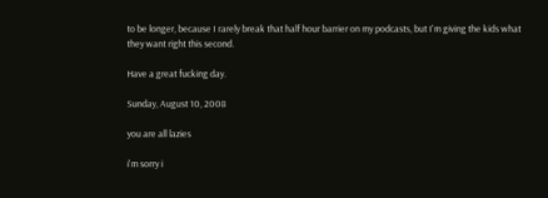to be longer, because I rarely break that half hour barrier on my podcasts, but I'm giving the kids what they want right this second.

Have a great fucking day.

Sunday, August 10, 2008

you are all lazies

i'm sorry i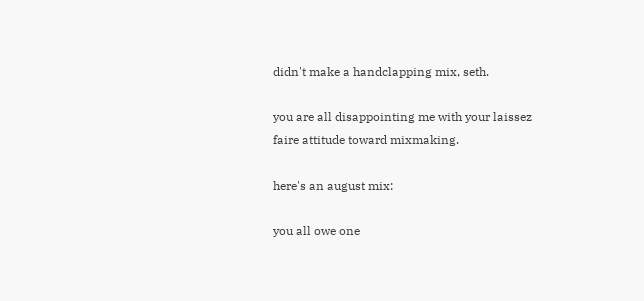didn't make a handclapping mix, seth.

you are all disappointing me with your laissez faire attitude toward mixmaking.

here's an august mix:

you all owe one